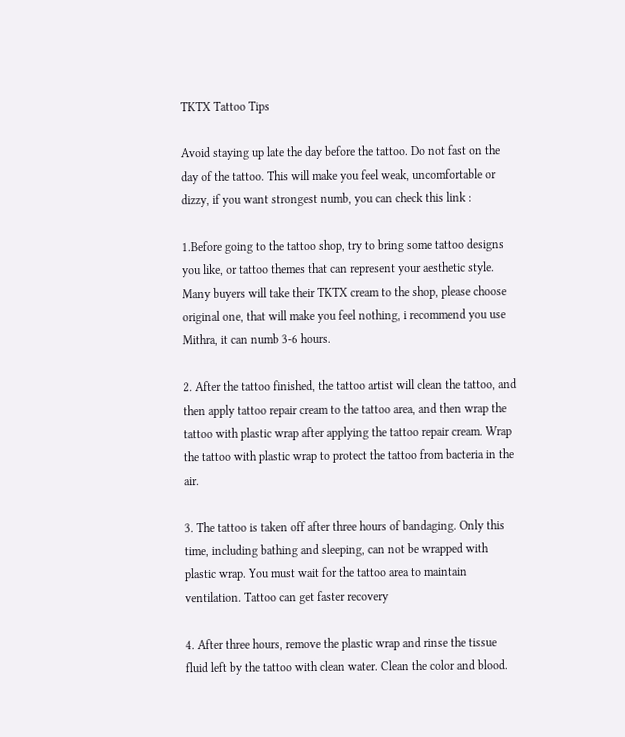TKTX Tattoo Tips

Avoid staying up late the day before the tattoo. Do not fast on the day of the tattoo. This will make you feel weak, uncomfortable or dizzy, if you want strongest numb, you can check this link :

1.Before going to the tattoo shop, try to bring some tattoo designs you like, or tattoo themes that can represent your aesthetic style. Many buyers will take their TKTX cream to the shop, please choose original one, that will make you feel nothing, i recommend you use Mithra, it can numb 3-6 hours.

2. After the tattoo finished, the tattoo artist will clean the tattoo, and then apply tattoo repair cream to the tattoo area, and then wrap the tattoo with plastic wrap after applying the tattoo repair cream. Wrap the tattoo with plastic wrap to protect the tattoo from bacteria in the air.

3. The tattoo is taken off after three hours of bandaging. Only this time, including bathing and sleeping, can not be wrapped with plastic wrap. You must wait for the tattoo area to maintain ventilation. Tattoo can get faster recovery

4. After three hours, remove the plastic wrap and rinse the tissue fluid left by the tattoo with clean water. Clean the color and blood.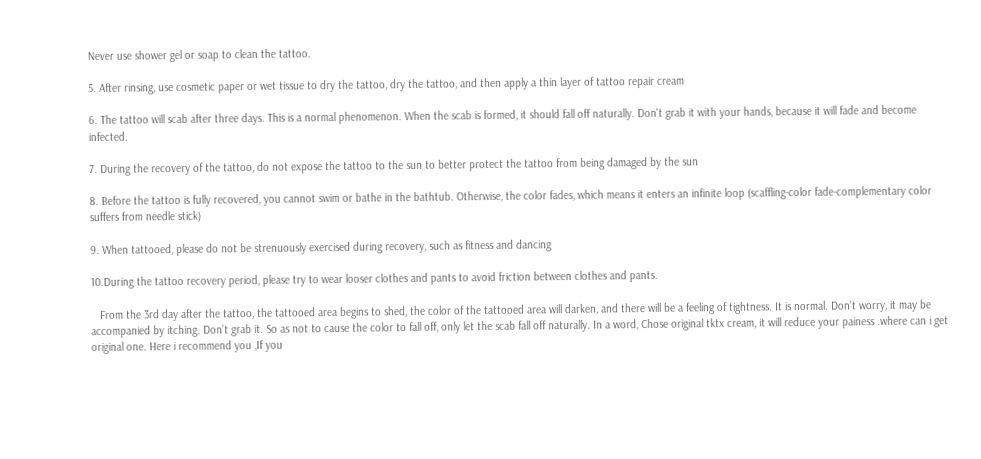Never use shower gel or soap to clean the tattoo.

5. After rinsing, use cosmetic paper or wet tissue to dry the tattoo, dry the tattoo, and then apply a thin layer of tattoo repair cream

6. The tattoo will scab after three days. This is a normal phenomenon. When the scab is formed, it should fall off naturally. Don't grab it with your hands, because it will fade and become infected.

7. During the recovery of the tattoo, do not expose the tattoo to the sun to better protect the tattoo from being damaged by the sun

8. Before the tattoo is fully recovered, you cannot swim or bathe in the bathtub. Otherwise, the color fades, which means it enters an infinite loop (scaffling-color fade-complementary color suffers from needle stick)

9. When tattooed, please do not be strenuously exercised during recovery, such as fitness and dancing

10.During the tattoo recovery period, please try to wear looser clothes and pants to avoid friction between clothes and pants.

   From the 3rd day after the tattoo, the tattooed area begins to shed, the color of the tattooed area will darken, and there will be a feeling of tightness. It is normal. Don’t worry, it may be accompanied by itching. Don’t grab it. So as not to cause the color to fall off, only let the scab fall off naturally. In a word, Chose original tktx cream, it will reduce your painess .where can i get original one. Here i recommend you ,If you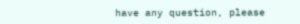have any question, please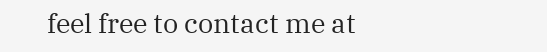feel free to contact me at